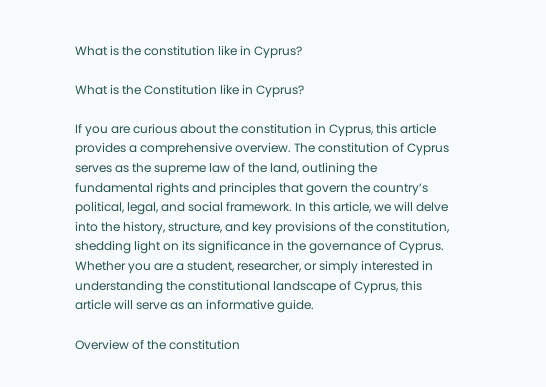What is the constitution like in Cyprus?

What is the Constitution like in Cyprus?

If you are curious about the constitution in Cyprus, this article provides a comprehensive overview. The constitution of Cyprus serves as the supreme law of the land, outlining the fundamental rights and principles that govern the country’s political, legal, and social framework. In this article, we will delve into the history, structure, and key provisions of the constitution, shedding light on its significance in the governance of Cyprus. Whether you are a student, researcher, or simply interested in understanding the constitutional landscape of Cyprus, this article will serve as an informative guide.

Overview of the constitution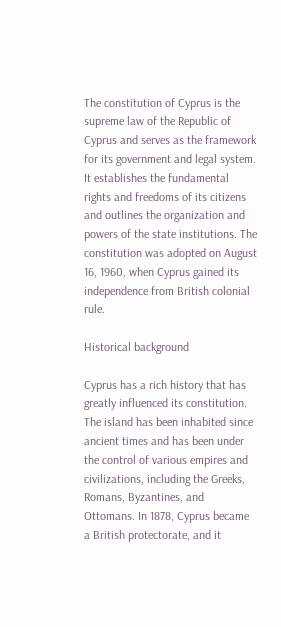The constitution of Cyprus is the supreme law of the Republic of Cyprus and serves as the framework for its government and legal system. It establishes the fundamental rights and freedoms of its citizens and outlines the organization and powers of the state institutions. The constitution was adopted on August 16, 1960, when Cyprus gained its independence from British colonial rule.

Historical background

Cyprus has a rich history that has greatly influenced its constitution. The island has been inhabited since ancient times and has been under the control of various empires and civilizations, including the Greeks, Romans, Byzantines, and Ottomans. In 1878, Cyprus became a British protectorate, and it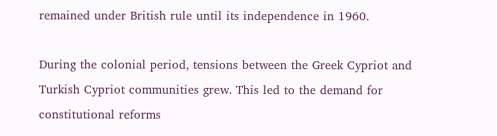remained under British rule until its independence in 1960.

During the colonial period, tensions between the Greek Cypriot and Turkish Cypriot communities grew. This led to the demand for constitutional reforms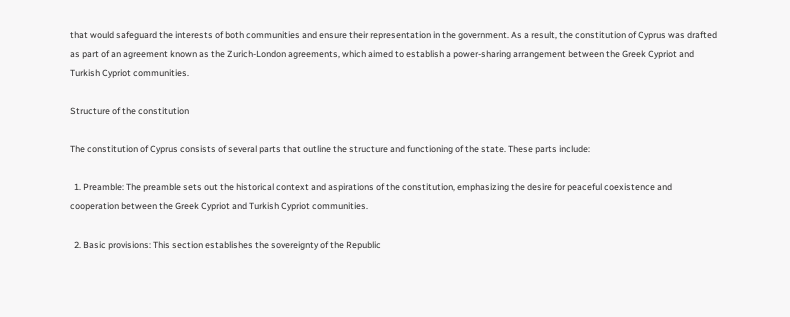that would safeguard the interests of both communities and ensure their representation in the government. As a result, the constitution of Cyprus was drafted as part of an agreement known as the Zurich-London agreements, which aimed to establish a power-sharing arrangement between the Greek Cypriot and Turkish Cypriot communities.

Structure of the constitution

The constitution of Cyprus consists of several parts that outline the structure and functioning of the state. These parts include:

  1. Preamble: The preamble sets out the historical context and aspirations of the constitution, emphasizing the desire for peaceful coexistence and cooperation between the Greek Cypriot and Turkish Cypriot communities.

  2. Basic provisions: This section establishes the sovereignty of the Republic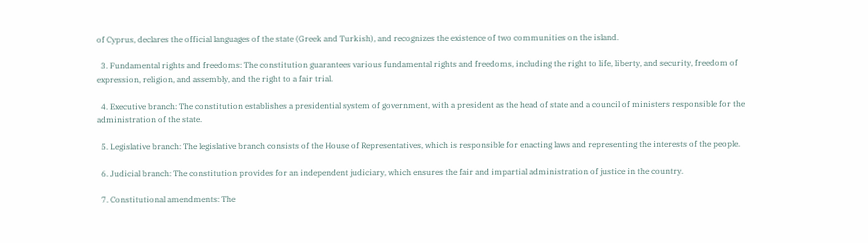of Cyprus, declares the official languages of the state (Greek and Turkish), and recognizes the existence of two communities on the island.

  3. Fundamental rights and freedoms: The constitution guarantees various fundamental rights and freedoms, including the right to life, liberty, and security, freedom of expression, religion, and assembly, and the right to a fair trial.

  4. Executive branch: The constitution establishes a presidential system of government, with a president as the head of state and a council of ministers responsible for the administration of the state.

  5. Legislative branch: The legislative branch consists of the House of Representatives, which is responsible for enacting laws and representing the interests of the people.

  6. Judicial branch: The constitution provides for an independent judiciary, which ensures the fair and impartial administration of justice in the country.

  7. Constitutional amendments: The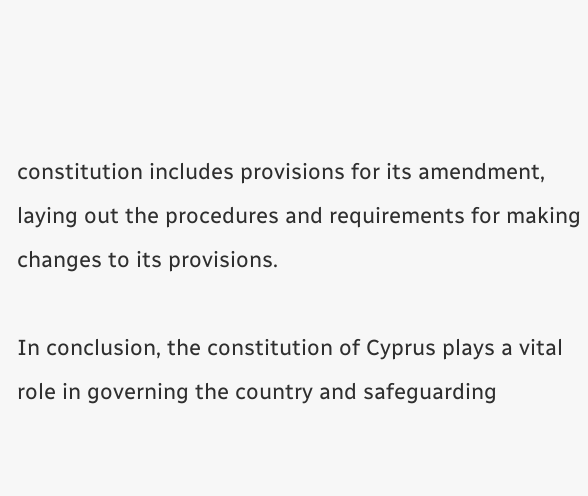constitution includes provisions for its amendment, laying out the procedures and requirements for making changes to its provisions.

In conclusion, the constitution of Cyprus plays a vital role in governing the country and safeguarding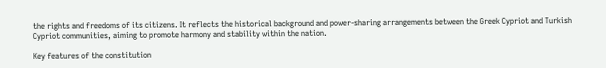the rights and freedoms of its citizens. It reflects the historical background and power-sharing arrangements between the Greek Cypriot and Turkish Cypriot communities, aiming to promote harmony and stability within the nation.

Key features of the constitution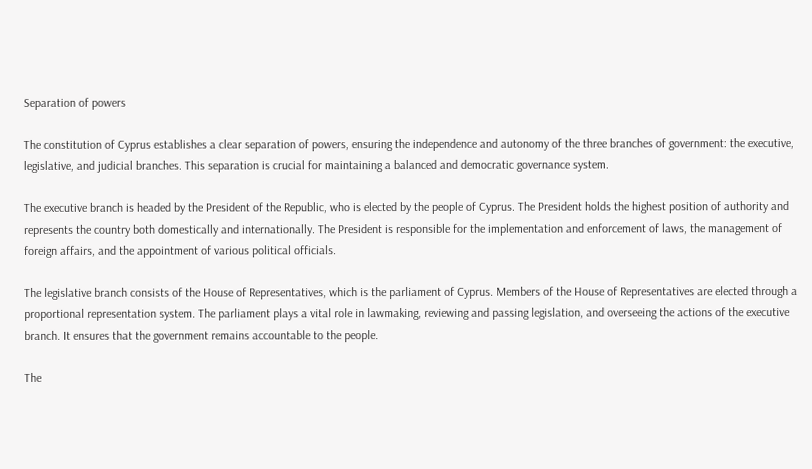Separation of powers

The constitution of Cyprus establishes a clear separation of powers, ensuring the independence and autonomy of the three branches of government: the executive, legislative, and judicial branches. This separation is crucial for maintaining a balanced and democratic governance system.

The executive branch is headed by the President of the Republic, who is elected by the people of Cyprus. The President holds the highest position of authority and represents the country both domestically and internationally. The President is responsible for the implementation and enforcement of laws, the management of foreign affairs, and the appointment of various political officials.

The legislative branch consists of the House of Representatives, which is the parliament of Cyprus. Members of the House of Representatives are elected through a proportional representation system. The parliament plays a vital role in lawmaking, reviewing and passing legislation, and overseeing the actions of the executive branch. It ensures that the government remains accountable to the people.

The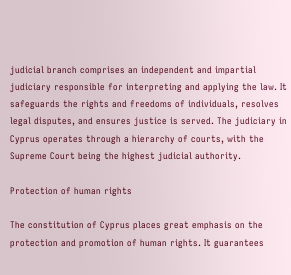judicial branch comprises an independent and impartial judiciary responsible for interpreting and applying the law. It safeguards the rights and freedoms of individuals, resolves legal disputes, and ensures justice is served. The judiciary in Cyprus operates through a hierarchy of courts, with the Supreme Court being the highest judicial authority.

Protection of human rights

The constitution of Cyprus places great emphasis on the protection and promotion of human rights. It guarantees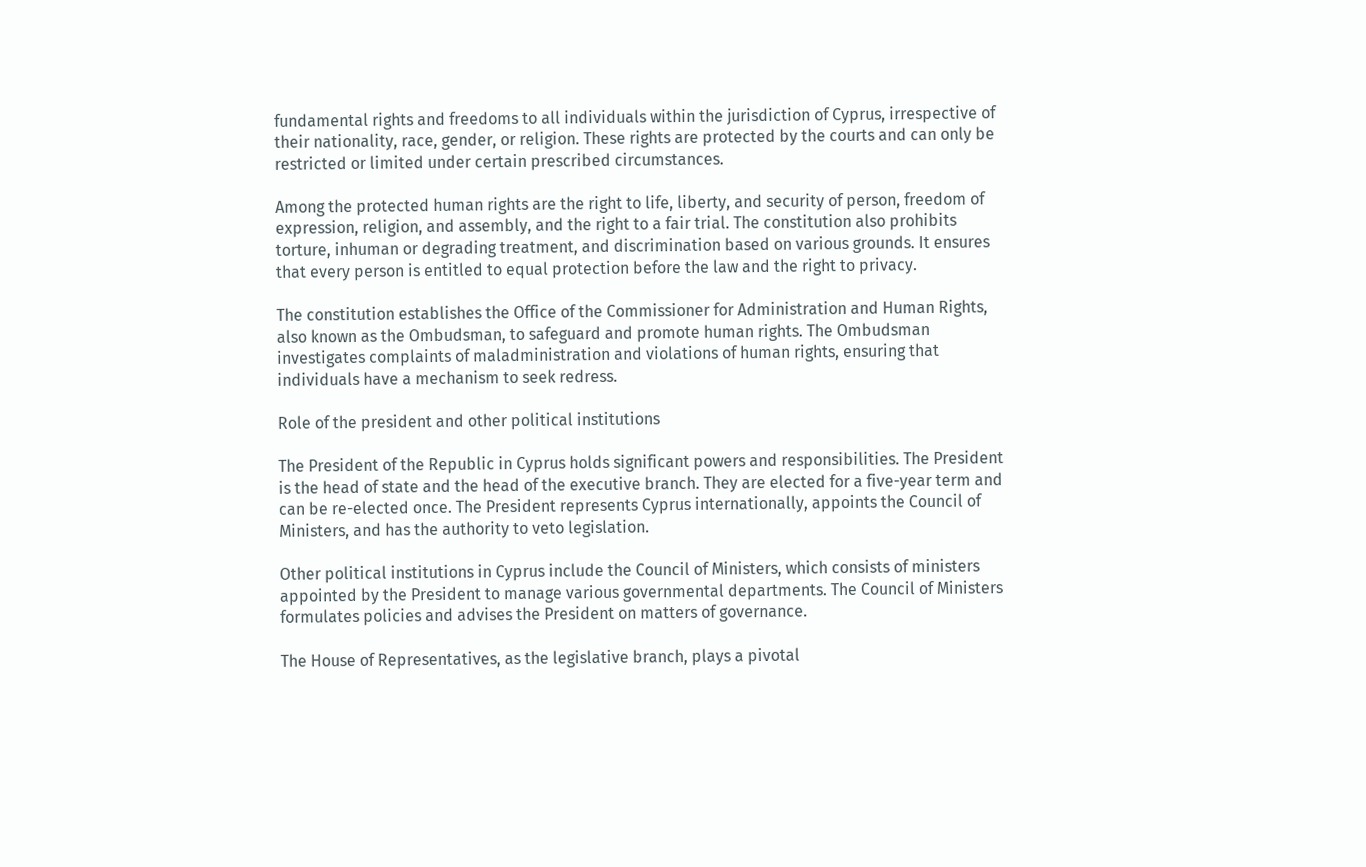fundamental rights and freedoms to all individuals within the jurisdiction of Cyprus, irrespective of their nationality, race, gender, or religion. These rights are protected by the courts and can only be restricted or limited under certain prescribed circumstances.

Among the protected human rights are the right to life, liberty, and security of person, freedom of expression, religion, and assembly, and the right to a fair trial. The constitution also prohibits torture, inhuman or degrading treatment, and discrimination based on various grounds. It ensures that every person is entitled to equal protection before the law and the right to privacy.

The constitution establishes the Office of the Commissioner for Administration and Human Rights, also known as the Ombudsman, to safeguard and promote human rights. The Ombudsman investigates complaints of maladministration and violations of human rights, ensuring that individuals have a mechanism to seek redress.

Role of the president and other political institutions

The President of the Republic in Cyprus holds significant powers and responsibilities. The President is the head of state and the head of the executive branch. They are elected for a five-year term and can be re-elected once. The President represents Cyprus internationally, appoints the Council of Ministers, and has the authority to veto legislation.

Other political institutions in Cyprus include the Council of Ministers, which consists of ministers appointed by the President to manage various governmental departments. The Council of Ministers formulates policies and advises the President on matters of governance.

The House of Representatives, as the legislative branch, plays a pivotal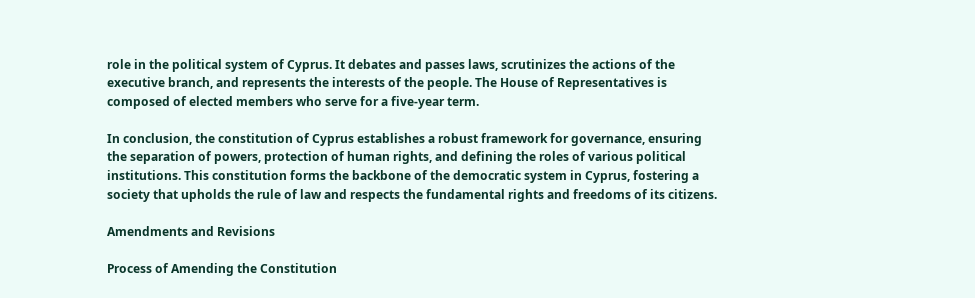role in the political system of Cyprus. It debates and passes laws, scrutinizes the actions of the executive branch, and represents the interests of the people. The House of Representatives is composed of elected members who serve for a five-year term.

In conclusion, the constitution of Cyprus establishes a robust framework for governance, ensuring the separation of powers, protection of human rights, and defining the roles of various political institutions. This constitution forms the backbone of the democratic system in Cyprus, fostering a society that upholds the rule of law and respects the fundamental rights and freedoms of its citizens.

Amendments and Revisions

Process of Amending the Constitution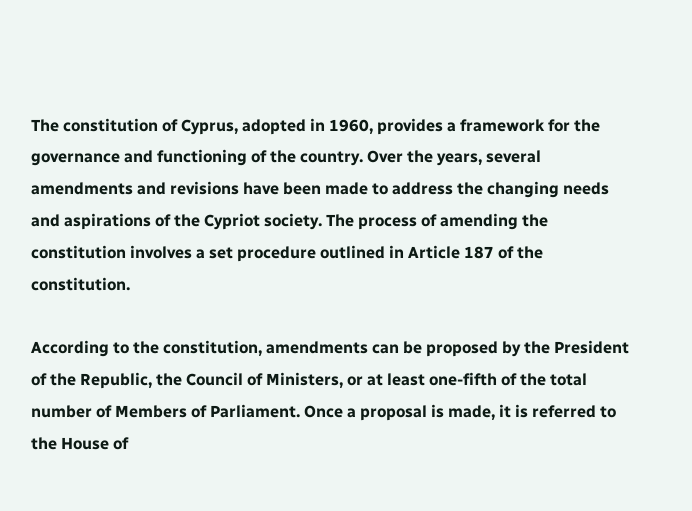The constitution of Cyprus, adopted in 1960, provides a framework for the governance and functioning of the country. Over the years, several amendments and revisions have been made to address the changing needs and aspirations of the Cypriot society. The process of amending the constitution involves a set procedure outlined in Article 187 of the constitution.

According to the constitution, amendments can be proposed by the President of the Republic, the Council of Ministers, or at least one-fifth of the total number of Members of Parliament. Once a proposal is made, it is referred to the House of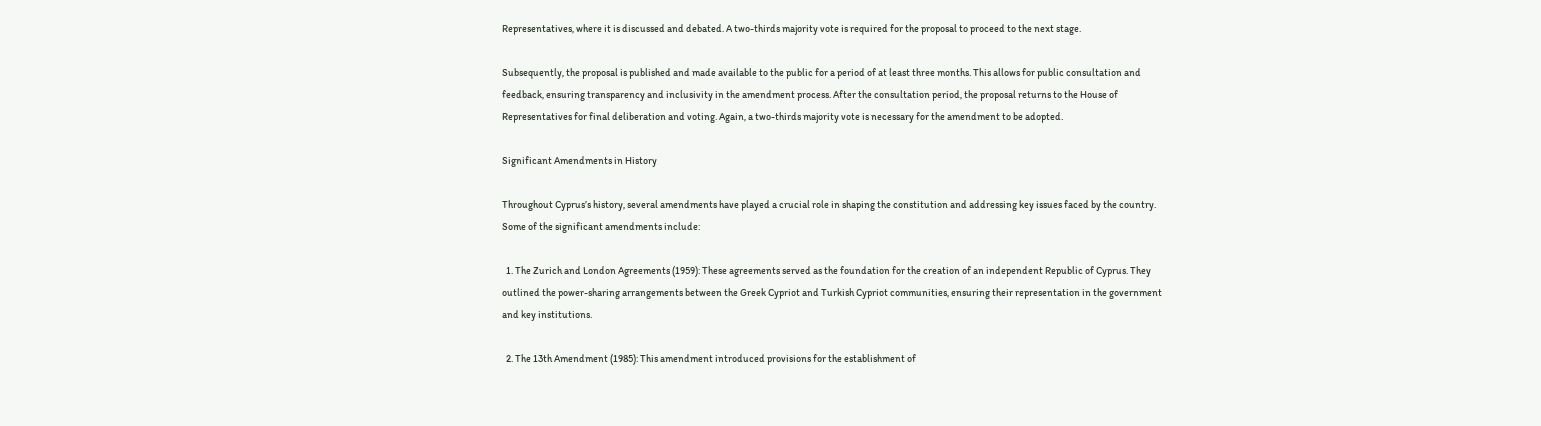Representatives, where it is discussed and debated. A two-thirds majority vote is required for the proposal to proceed to the next stage.

Subsequently, the proposal is published and made available to the public for a period of at least three months. This allows for public consultation and feedback, ensuring transparency and inclusivity in the amendment process. After the consultation period, the proposal returns to the House of Representatives for final deliberation and voting. Again, a two-thirds majority vote is necessary for the amendment to be adopted.

Significant Amendments in History

Throughout Cyprus’s history, several amendments have played a crucial role in shaping the constitution and addressing key issues faced by the country. Some of the significant amendments include:

  1. The Zurich and London Agreements (1959): These agreements served as the foundation for the creation of an independent Republic of Cyprus. They outlined the power-sharing arrangements between the Greek Cypriot and Turkish Cypriot communities, ensuring their representation in the government and key institutions.

  2. The 13th Amendment (1985): This amendment introduced provisions for the establishment of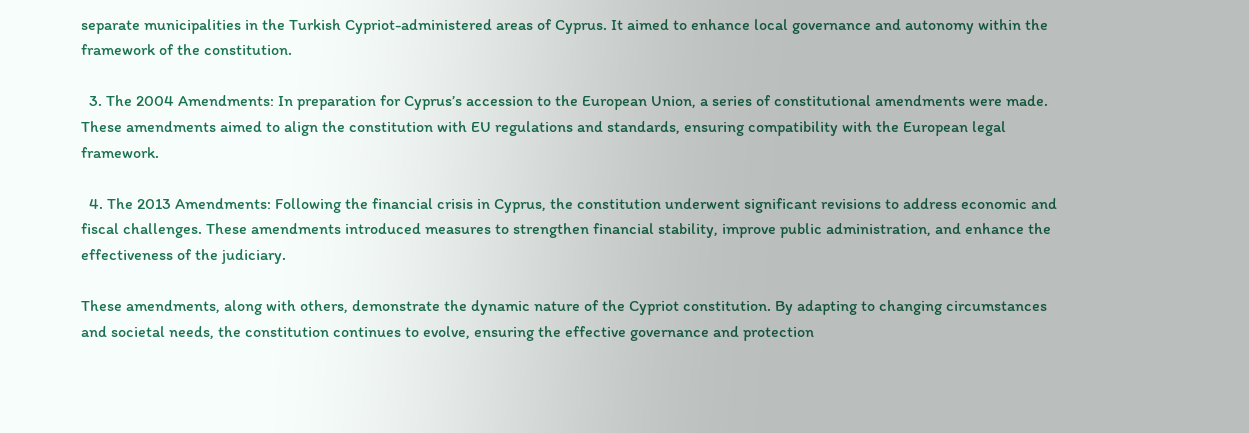separate municipalities in the Turkish Cypriot-administered areas of Cyprus. It aimed to enhance local governance and autonomy within the framework of the constitution.

  3. The 2004 Amendments: In preparation for Cyprus’s accession to the European Union, a series of constitutional amendments were made. These amendments aimed to align the constitution with EU regulations and standards, ensuring compatibility with the European legal framework.

  4. The 2013 Amendments: Following the financial crisis in Cyprus, the constitution underwent significant revisions to address economic and fiscal challenges. These amendments introduced measures to strengthen financial stability, improve public administration, and enhance the effectiveness of the judiciary.

These amendments, along with others, demonstrate the dynamic nature of the Cypriot constitution. By adapting to changing circumstances and societal needs, the constitution continues to evolve, ensuring the effective governance and protection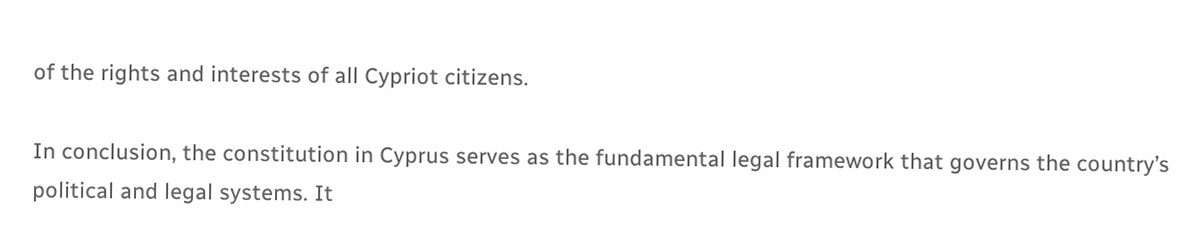of the rights and interests of all Cypriot citizens.

In conclusion, the constitution in Cyprus serves as the fundamental legal framework that governs the country’s political and legal systems. It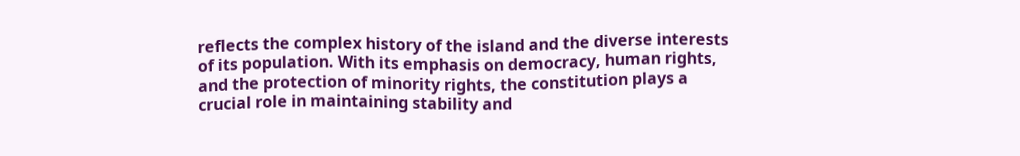reflects the complex history of the island and the diverse interests of its population. With its emphasis on democracy, human rights, and the protection of minority rights, the constitution plays a crucial role in maintaining stability and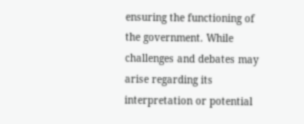ensuring the functioning of the government. While challenges and debates may arise regarding its interpretation or potential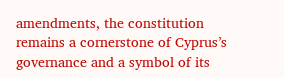amendments, the constitution remains a cornerstone of Cyprus’s governance and a symbol of its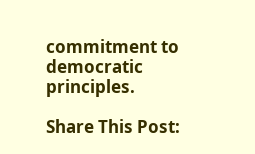commitment to democratic principles.

Share This Post: